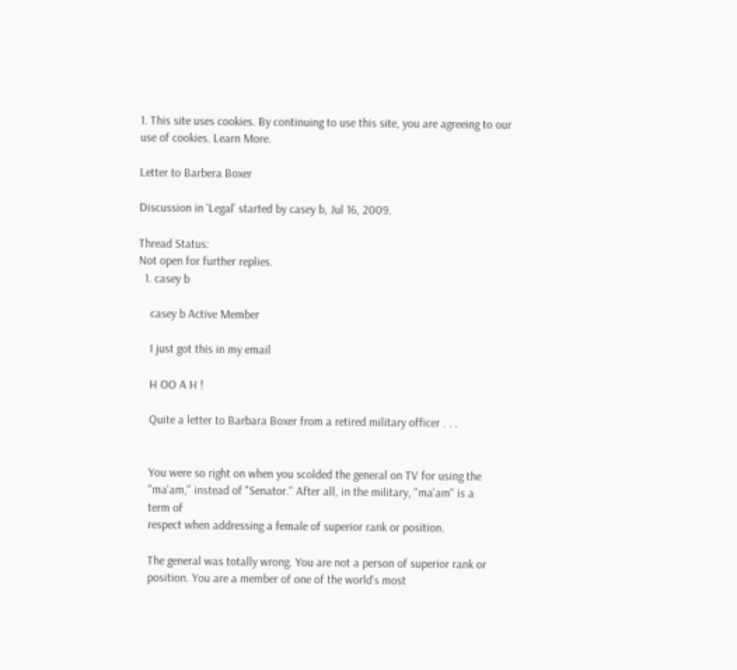1. This site uses cookies. By continuing to use this site, you are agreeing to our use of cookies. Learn More.

Letter to Barbera Boxer

Discussion in 'Legal' started by casey b, Jul 16, 2009.

Thread Status:
Not open for further replies.
  1. casey b

    casey b Active Member

    I just got this in my email

    H OO A H !

    Quite a letter to Barbara Boxer from a retired military officer . . .


    You were so right on when you scolded the general on TV for using the
    "ma'am," instead of "Senator." After all, in the military, "ma'am" is a
    term of
    respect when addressing a female of superior rank or position.

    The general was totally wrong. You are not a person of superior rank or
    position. You are a member of one of the world's most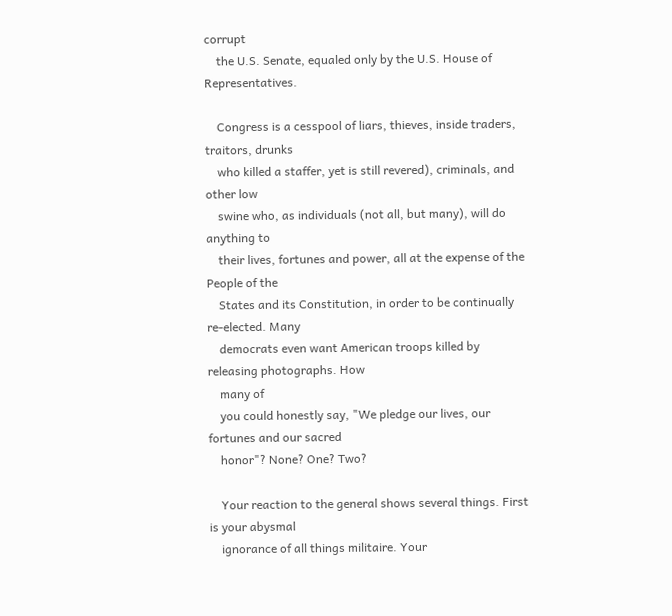corrupt
    the U.S. Senate, equaled only by the U.S. House of Representatives.

    Congress is a cesspool of liars, thieves, inside traders, traitors, drunks
    who killed a staffer, yet is still revered), criminals, and other low
    swine who, as individuals (not all, but many), will do anything to
    their lives, fortunes and power, all at the expense of the People of the
    States and its Constitution, in order to be continually re-elected. Many
    democrats even want American troops killed by releasing photographs. How
    many of
    you could honestly say, "We pledge our lives, our fortunes and our sacred
    honor"? None? One? Two?

    Your reaction to the general shows several things. First is your abysmal
    ignorance of all things militaire. Your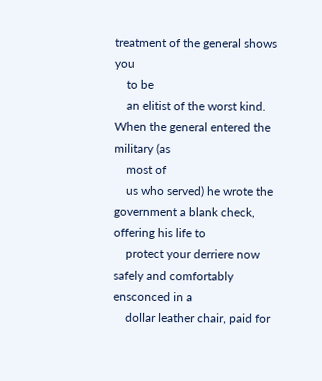treatment of the general shows you
    to be
    an elitist of the worst kind. When the general entered the military (as
    most of
    us who served) he wrote the government a blank check, offering his life to
    protect your derriere now safely and comfortably ensconced in a
    dollar leather chair, paid for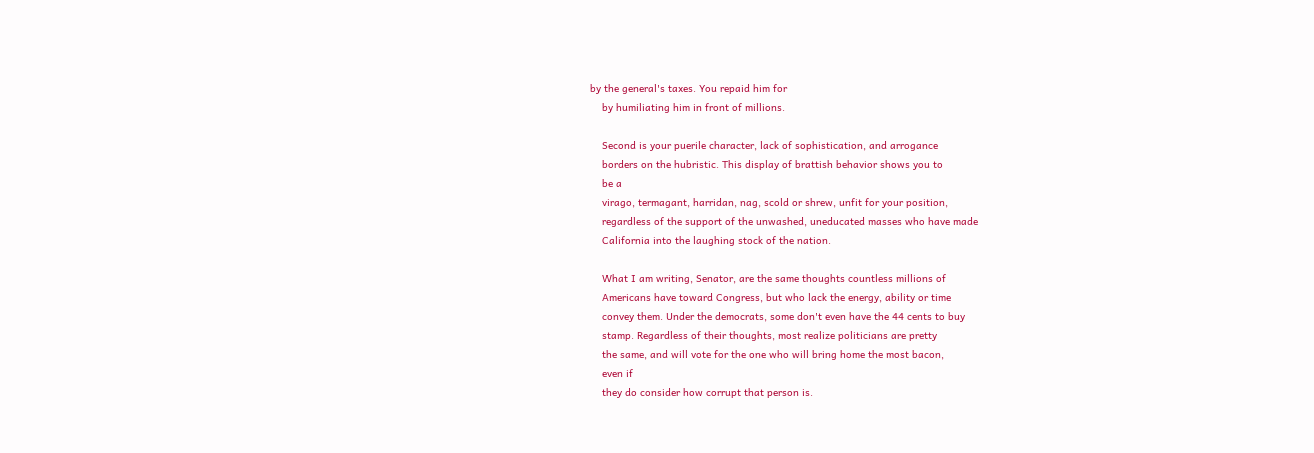by the general's taxes. You repaid him for
    by humiliating him in front of millions.

    Second is your puerile character, lack of sophistication, and arrogance
    borders on the hubristic. This display of brattish behavior shows you to
    be a
    virago, termagant, harridan, nag, scold or shrew, unfit for your position,
    regardless of the support of the unwashed, uneducated masses who have made
    California into the laughing stock of the nation.

    What I am writing, Senator, are the same thoughts countless millions of
    Americans have toward Congress, but who lack the energy, ability or time
    convey them. Under the democrats, some don't even have the 44 cents to buy
    stamp. Regardless of their thoughts, most realize politicians are pretty
    the same, and will vote for the one who will bring home the most bacon,
    even if
    they do consider how corrupt that person is.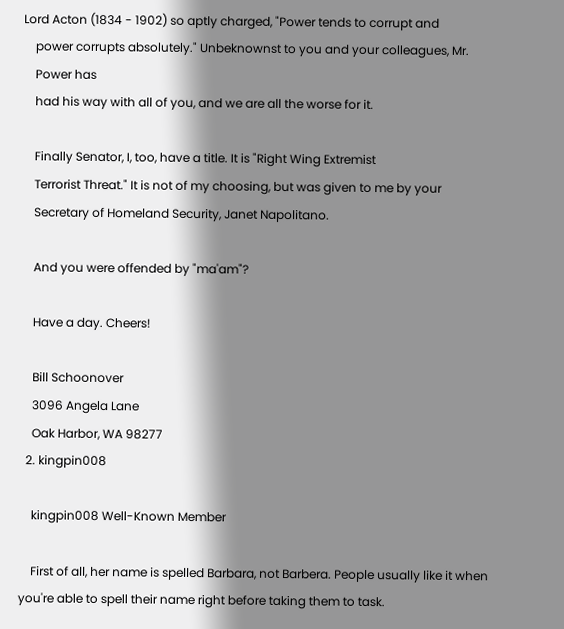Lord Acton (1834 - 1902) so aptly charged, "Power tends to corrupt and
    power corrupts absolutely." Unbeknownst to you and your colleagues, Mr.
    Power has
    had his way with all of you, and we are all the worse for it.

    Finally Senator, I, too, have a title. It is "Right Wing Extremist
    Terrorist Threat." It is not of my choosing, but was given to me by your
    Secretary of Homeland Security, Janet Napolitano.

    And you were offended by "ma'am"?

    Have a day. Cheers!

    Bill Schoonover
    3096 Angela Lane
    Oak Harbor, WA 98277
  2. kingpin008

    kingpin008 Well-Known Member

    First of all, her name is spelled Barbara, not Barbera. People usually like it when you're able to spell their name right before taking them to task.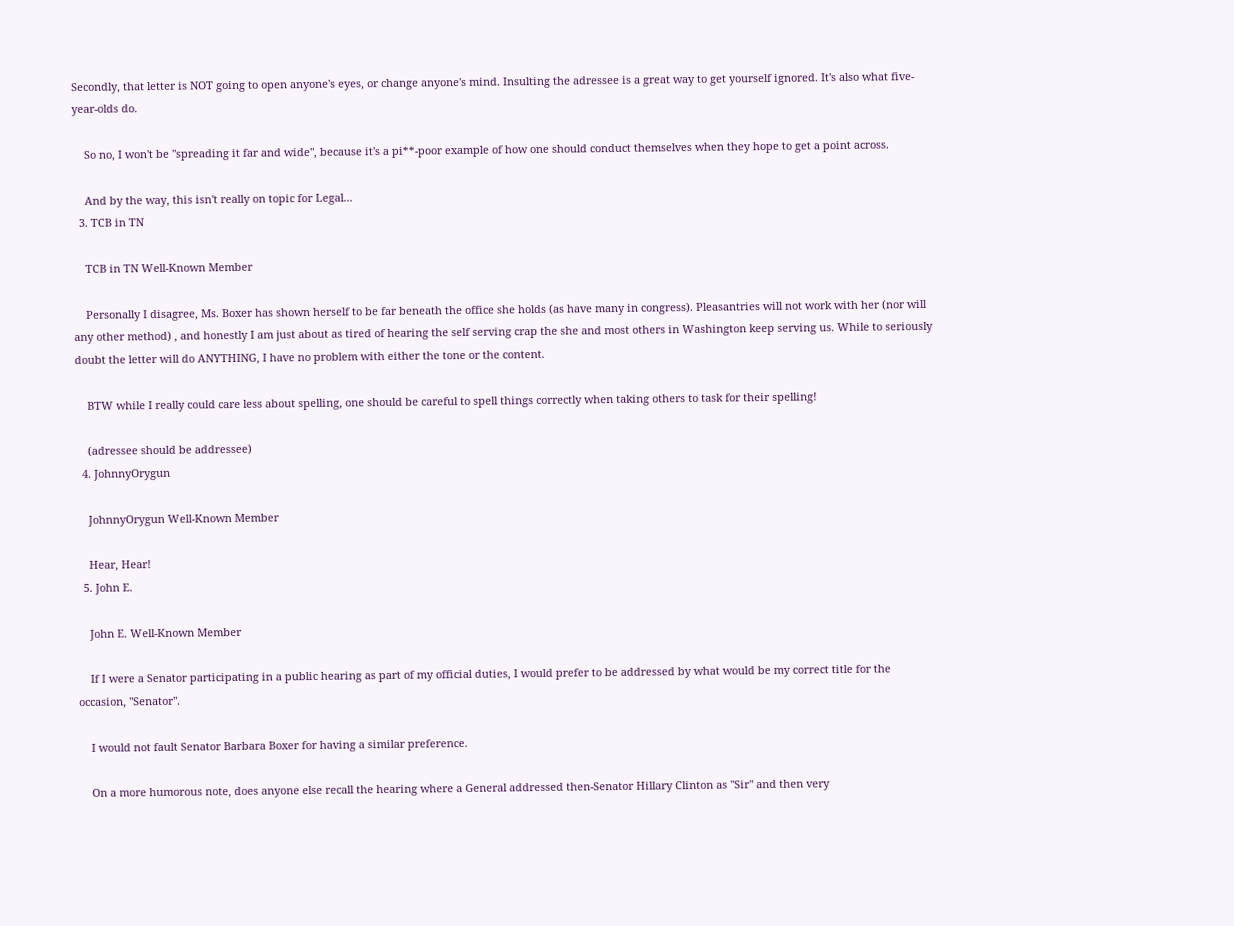Secondly, that letter is NOT going to open anyone's eyes, or change anyone's mind. Insulting the adressee is a great way to get yourself ignored. It's also what five-year-olds do.

    So no, I won't be "spreading it far and wide", because it's a pi**-poor example of how one should conduct themselves when they hope to get a point across.

    And by the way, this isn't really on topic for Legal...
  3. TCB in TN

    TCB in TN Well-Known Member

    Personally I disagree, Ms. Boxer has shown herself to be far beneath the office she holds (as have many in congress). Pleasantries will not work with her (nor will any other method) , and honestly I am just about as tired of hearing the self serving crap the she and most others in Washington keep serving us. While to seriously doubt the letter will do ANYTHING, I have no problem with either the tone or the content.

    BTW while I really could care less about spelling, one should be careful to spell things correctly when taking others to task for their spelling!

    (adressee should be addressee)
  4. JohnnyOrygun

    JohnnyOrygun Well-Known Member

    Hear, Hear!
  5. John E.

    John E. Well-Known Member

    If I were a Senator participating in a public hearing as part of my official duties, I would prefer to be addressed by what would be my correct title for the occasion, "Senator".

    I would not fault Senator Barbara Boxer for having a similar preference.

    On a more humorous note, does anyone else recall the hearing where a General addressed then-Senator Hillary Clinton as "Sir" and then very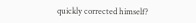quickly corrected himself?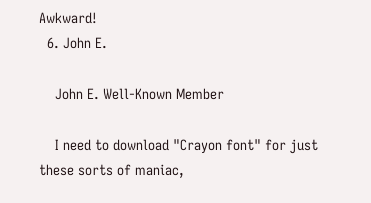Awkward!
  6. John E.

    John E. Well-Known Member

    I need to download "Crayon font" for just these sorts of maniac,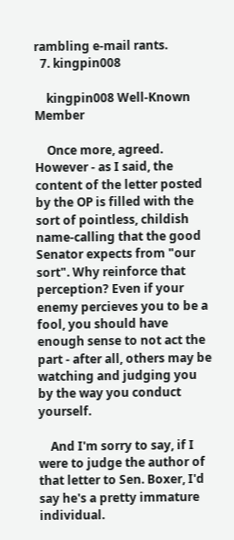rambling e-mail rants.
  7. kingpin008

    kingpin008 Well-Known Member

    Once more, agreed. However - as I said, the content of the letter posted by the OP is filled with the sort of pointless, childish name-calling that the good Senator expects from "our sort". Why reinforce that perception? Even if your enemy percieves you to be a fool, you should have enough sense to not act the part - after all, others may be watching and judging you by the way you conduct yourself.

    And I'm sorry to say, if I were to judge the author of that letter to Sen. Boxer, I'd say he's a pretty immature individual.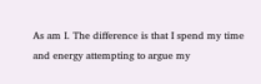As am I. The difference is that I spend my time and energy attempting to argue my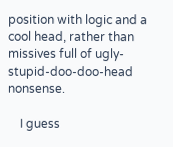position with logic and a cool head, rather than missives full of ugly-stupid-doo-doo-head nonsense.

    I guess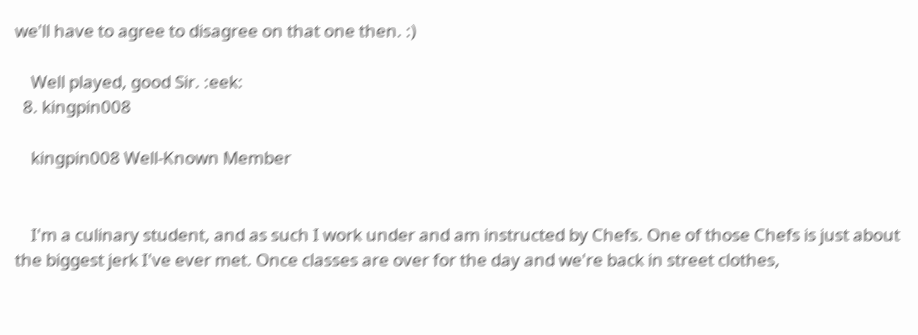we'll have to agree to disagree on that one then. :)

    Well played, good Sir. :eek:
  8. kingpin008

    kingpin008 Well-Known Member


    I'm a culinary student, and as such I work under and am instructed by Chefs. One of those Chefs is just about the biggest jerk I've ever met. Once classes are over for the day and we're back in street clothes,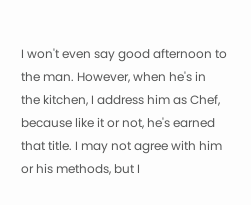I won't even say good afternoon to the man. However, when he's in the kitchen, I address him as Chef, because like it or not, he's earned that title. I may not agree with him or his methods, but I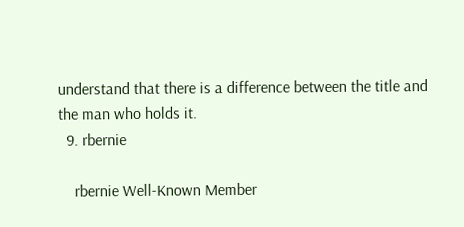understand that there is a difference between the title and the man who holds it.
  9. rbernie

    rbernie Well-Known Member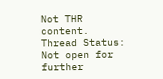Not THR content.
Thread Status:
Not open for further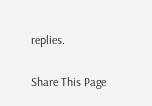replies.

Share This Page